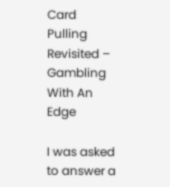Card Pulling Revisited – Gambling With An Edge

I was asked to answer a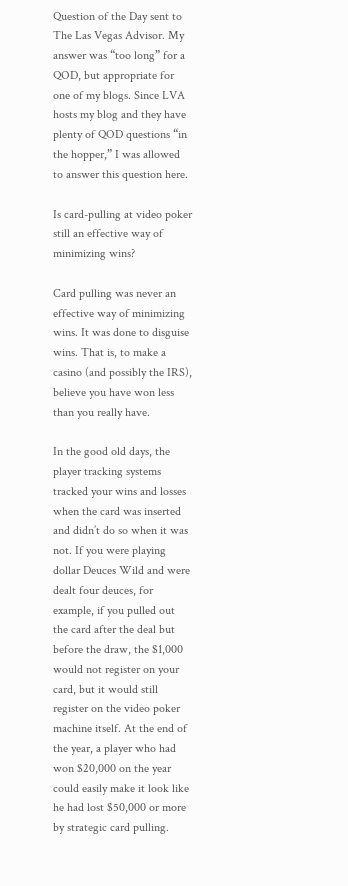Question of the Day sent to The Las Vegas Advisor. My answer was “too long” for a QOD, but appropriate for one of my blogs. Since LVA hosts my blog and they have plenty of QOD questions “in the hopper,” I was allowed to answer this question here.

Is card-pulling at video poker still an effective way of minimizing wins?

Card pulling was never an effective way of minimizing wins. It was done to disguise wins. That is, to make a casino (and possibly the IRS), believe you have won less than you really have.

In the good old days, the player tracking systems tracked your wins and losses when the card was inserted and didn’t do so when it was not. If you were playing dollar Deuces Wild and were dealt four deuces, for example, if you pulled out the card after the deal but before the draw, the $1,000 would not register on your card, but it would still register on the video poker machine itself. At the end of the year, a player who had won $20,000 on the year could easily make it look like he had lost $50,000 or more by strategic card pulling.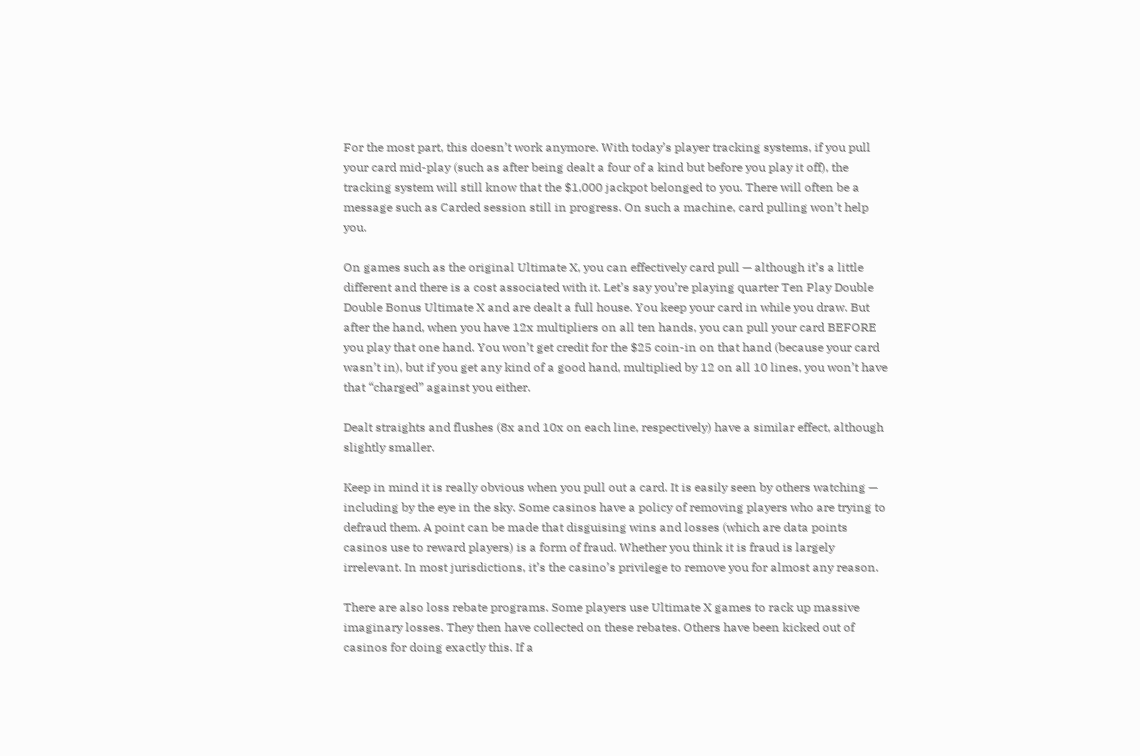For the most part, this doesn’t work anymore. With today’s player tracking systems, if you pull your card mid-play (such as after being dealt a four of a kind but before you play it off), the tracking system will still know that the $1,000 jackpot belonged to you. There will often be a message such as Carded session still in progress. On such a machine, card pulling won’t help you.

On games such as the original Ultimate X, you can effectively card pull — although it’s a little different and there is a cost associated with it. Let’s say you’re playing quarter Ten Play Double Double Bonus Ultimate X and are dealt a full house. You keep your card in while you draw. But after the hand, when you have 12x multipliers on all ten hands, you can pull your card BEFORE you play that one hand. You won’t get credit for the $25 coin-in on that hand (because your card wasn’t in), but if you get any kind of a good hand, multiplied by 12 on all 10 lines, you won’t have that “charged” against you either.

Dealt straights and flushes (8x and 10x on each line, respectively) have a similar effect, although slightly smaller.

Keep in mind it is really obvious when you pull out a card. It is easily seen by others watching — including by the eye in the sky. Some casinos have a policy of removing players who are trying to defraud them. A point can be made that disguising wins and losses (which are data points casinos use to reward players) is a form of fraud. Whether you think it is fraud is largely irrelevant. In most jurisdictions, it’s the casino’s privilege to remove you for almost any reason.

There are also loss rebate programs. Some players use Ultimate X games to rack up massive imaginary losses. They then have collected on these rebates. Others have been kicked out of casinos for doing exactly this. If a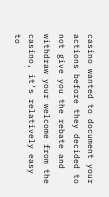casino wanted to document your actions before they decided to not give you the rebate and withdraw your welcome from the casino, it’s relatively easy to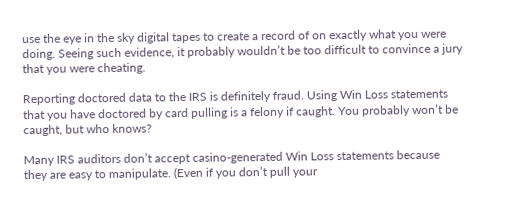use the eye in the sky digital tapes to create a record of on exactly what you were doing. Seeing such evidence, it probably wouldn’t be too difficult to convince a jury that you were cheating.

Reporting doctored data to the IRS is definitely fraud. Using Win Loss statements that you have doctored by card pulling is a felony if caught. You probably won’t be caught, but who knows?

Many IRS auditors don’t accept casino-generated Win Loss statements because they are easy to manipulate. (Even if you don’t pull your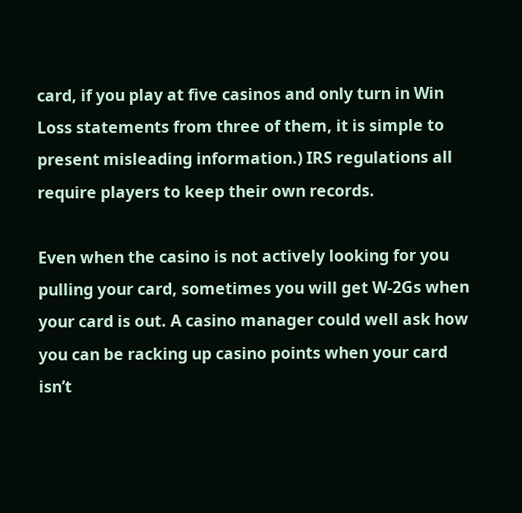card, if you play at five casinos and only turn in Win Loss statements from three of them, it is simple to present misleading information.) IRS regulations all require players to keep their own records.

Even when the casino is not actively looking for you pulling your card, sometimes you will get W-2Gs when your card is out. A casino manager could well ask how you can be racking up casino points when your card isn’t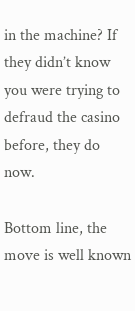in the machine? If they didn’t know you were trying to defraud the casino before, they do now.

Bottom line, the move is well known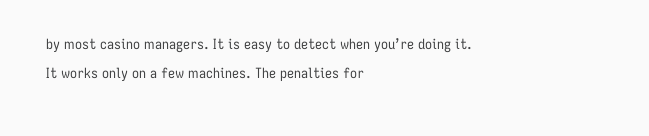by most casino managers. It is easy to detect when you’re doing it. It works only on a few machines. The penalties for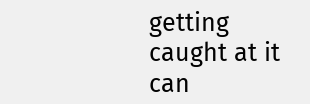getting caught at it can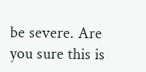be severe. Are you sure this is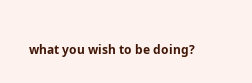what you wish to be doing?